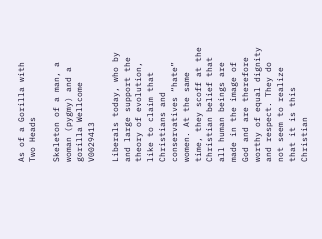As of a Gorilla with Two Heads

Skeleton of a man, a woman (pygmy) and a gorilla Wellcome V0029413

Liberals today, who by and large support the theory of evolution, like to claim that Christians and conservatives “hate” women. At the same time, they scoff at the Christian belief that all human beings are made in the image of God and are therefore worthy of equal dignity and respect. They do not seem to realize that it is this Christian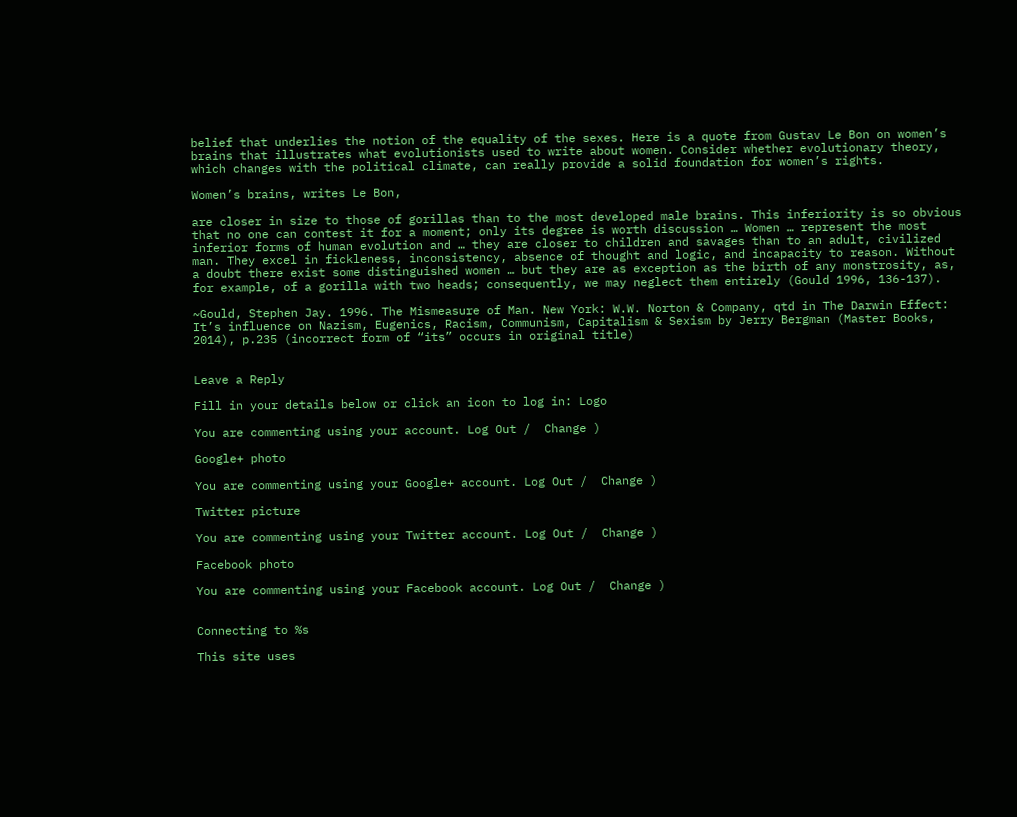belief that underlies the notion of the equality of the sexes. Here is a quote from Gustav Le Bon on women’s brains that illustrates what evolutionists used to write about women. Consider whether evolutionary theory, which changes with the political climate, can really provide a solid foundation for women’s rights.

Women’s brains, writes Le Bon,

are closer in size to those of gorillas than to the most developed male brains. This inferiority is so obvious that no one can contest it for a moment; only its degree is worth discussion … Women … represent the most inferior forms of human evolution and … they are closer to children and savages than to an adult, civilized man. They excel in fickleness, inconsistency, absence of thought and logic, and incapacity to reason. Without a doubt there exist some distinguished women … but they are as exception as the birth of any monstrosity, as, for example, of a gorilla with two heads; consequently, we may neglect them entirely (Gould 1996, 136-137).

~Gould, Stephen Jay. 1996. The Mismeasure of Man. New York: W.W. Norton & Company, qtd in The Darwin Effect: It’s influence on Nazism, Eugenics, Racism, Communism, Capitalism & Sexism by Jerry Bergman (Master Books, 2014), p.235 (incorrect form of “its” occurs in original title)


Leave a Reply

Fill in your details below or click an icon to log in: Logo

You are commenting using your account. Log Out /  Change )

Google+ photo

You are commenting using your Google+ account. Log Out /  Change )

Twitter picture

You are commenting using your Twitter account. Log Out /  Change )

Facebook photo

You are commenting using your Facebook account. Log Out /  Change )


Connecting to %s

This site uses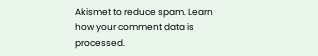Akismet to reduce spam. Learn how your comment data is processed.